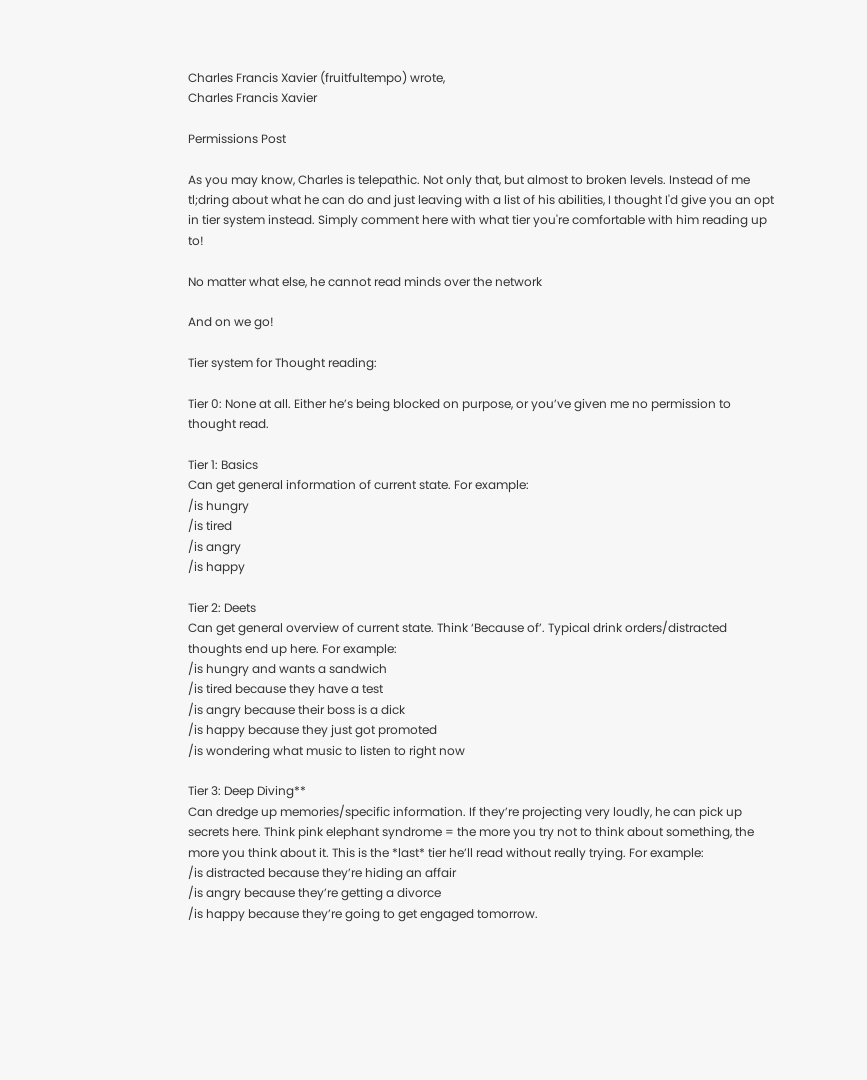Charles Francis Xavier (fruitfultempo) wrote,
Charles Francis Xavier

Permissions Post

As you may know, Charles is telepathic. Not only that, but almost to broken levels. Instead of me tl;dring about what he can do and just leaving with a list of his abilities, I thought I'd give you an opt in tier system instead. Simply comment here with what tier you're comfortable with him reading up to!

No matter what else, he cannot read minds over the network

And on we go!

Tier system for Thought reading:

Tier 0: None at all. Either he’s being blocked on purpose, or you’ve given me no permission to thought read.

Tier 1: Basics
Can get general information of current state. For example:
/is hungry
/is tired
/is angry
/is happy

Tier 2: Deets
Can get general overview of current state. Think ‘Because of’. Typical drink orders/distracted thoughts end up here. For example:
/is hungry and wants a sandwich
/is tired because they have a test
/is angry because their boss is a dick
/is happy because they just got promoted
/is wondering what music to listen to right now

Tier 3: Deep Diving**
Can dredge up memories/specific information. If they’re projecting very loudly, he can pick up secrets here. Think pink elephant syndrome = the more you try not to think about something, the more you think about it. This is the *last* tier he’ll read without really trying. For example:
/is distracted because they’re hiding an affair
/is angry because they’re getting a divorce
/is happy because they’re going to get engaged tomorrow.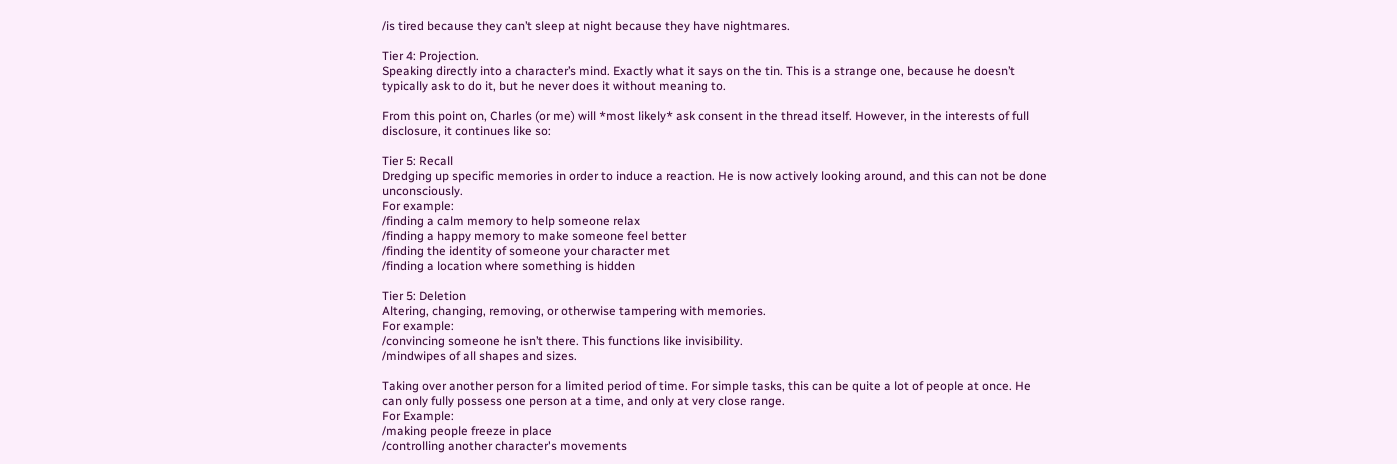/is tired because they can’t sleep at night because they have nightmares.

Tier 4: Projection.
Speaking directly into a character’s mind. Exactly what it says on the tin. This is a strange one, because he doesn’t typically ask to do it, but he never does it without meaning to.

From this point on, Charles (or me) will *most likely* ask consent in the thread itself. However, in the interests of full disclosure, it continues like so:

Tier 5: Recall
Dredging up specific memories in order to induce a reaction. He is now actively looking around, and this can not be done unconsciously.
For example:
/finding a calm memory to help someone relax
/finding a happy memory to make someone feel better
/finding the identity of someone your character met
/finding a location where something is hidden

Tier 5: Deletion
Altering, changing, removing, or otherwise tampering with memories.
For example:
/convincing someone he isn’t there. This functions like invisibility.
/mindwipes of all shapes and sizes.

Taking over another person for a limited period of time. For simple tasks, this can be quite a lot of people at once. He can only fully possess one person at a time, and only at very close range.
For Example:
/making people freeze in place
/controlling another character's movements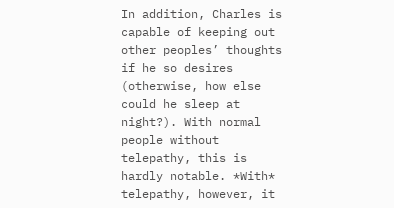In addition, Charles is capable of keeping out other peoples’ thoughts if he so desires (otherwise, how else could he sleep at night?). With normal people without telepathy, this is hardly notable. *With* telepathy, however, it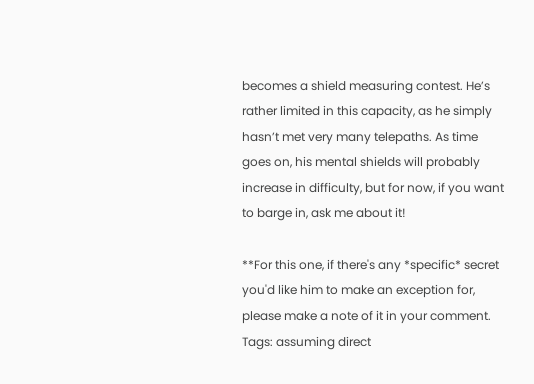becomes a shield measuring contest. He’s rather limited in this capacity, as he simply hasn’t met very many telepaths. As time goes on, his mental shields will probably increase in difficulty, but for now, if you want to barge in, ask me about it!

**For this one, if there's any *specific* secret you'd like him to make an exception for, please make a note of it in your comment.
Tags: assuming direct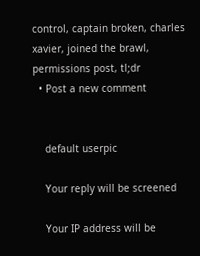control, captain broken, charles xavier, joined the brawl, permissions post, tl;dr
  • Post a new comment


    default userpic

    Your reply will be screened

    Your IP address will be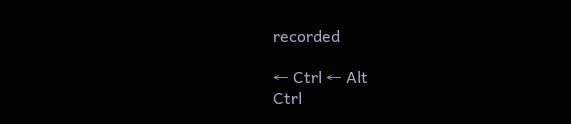recorded

← Ctrl ← Alt
Ctrl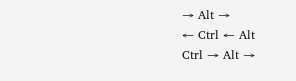→ Alt →
← Ctrl ← Alt
Ctrl → Alt →